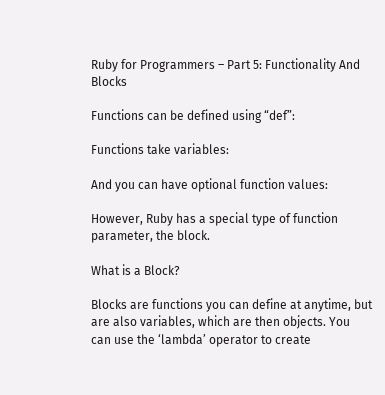Ruby for Programmers – Part 5: Functionality And Blocks

Functions can be defined using “def”:

Functions take variables:

And you can have optional function values:

However, Ruby has a special type of function parameter, the block.

What is a Block?

Blocks are functions you can define at anytime, but are also variables, which are then objects. You can use the ‘lambda’ operator to create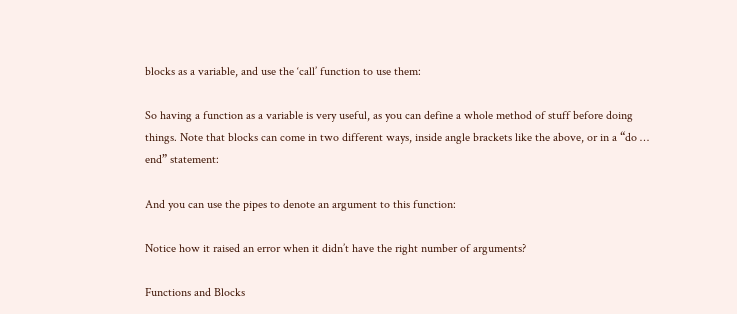blocks as a variable, and use the ‘call’ function to use them:

So having a function as a variable is very useful, as you can define a whole method of stuff before doing things. Note that blocks can come in two different ways, inside angle brackets like the above, or in a “do … end” statement:

And you can use the pipes to denote an argument to this function:

Notice how it raised an error when it didn’t have the right number of arguments?

Functions and Blocks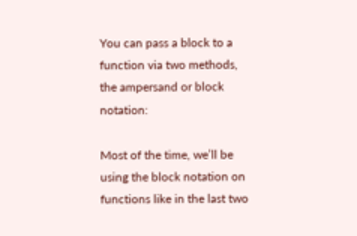You can pass a block to a function via two methods, the ampersand or block notation:

Most of the time, we’ll be using the block notation on functions like in the last two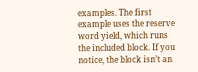examples. The first example uses the reserve word yield, which runs the included block. If you notice, the block isn’t an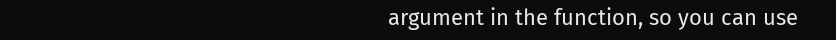argument in the function, so you can use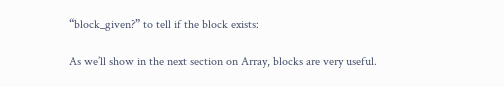“block_given?” to tell if the block exists:

As we’ll show in the next section on Array, blocks are very useful.